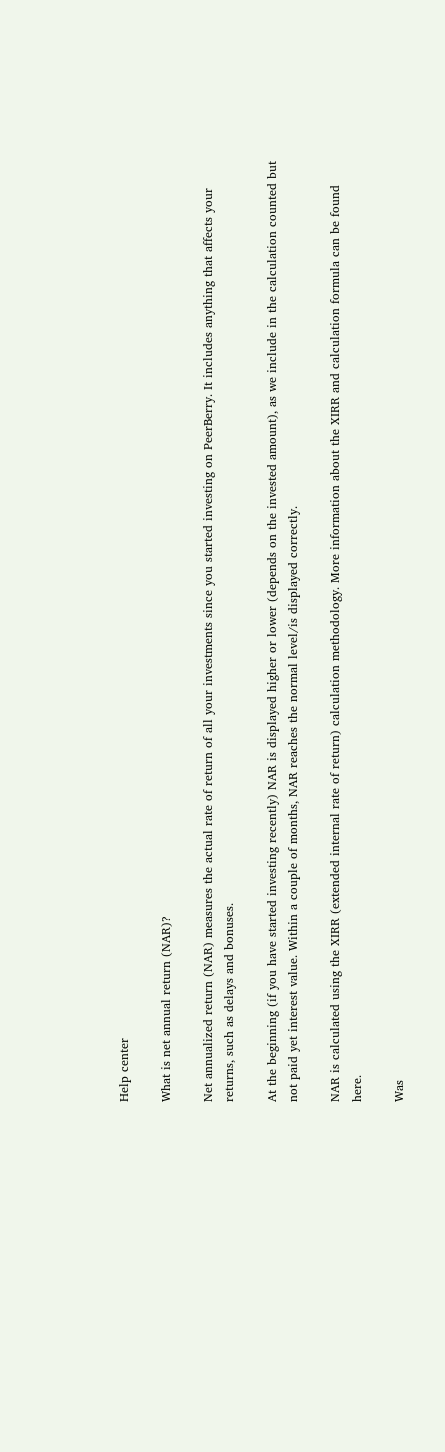Help center

What is net annual return (NAR)?

Net annualized return (NAR) measures the actual rate of return of all your investments since you started investing on PeerBerry. It includes anything that affects your returns, such as delays and bonuses.

At the beginning (if you have started investing recently) NAR is displayed higher or lower (depends on the invested amount), as we include in the calculation counted but not paid yet interest value. Within a couple of months, NAR reaches the normal level/is displayed correctly.

NAR is calculated using the XIRR (extended internal rate of return) calculation methodology. More information about the XIRR and calculation formula can be found here.

Was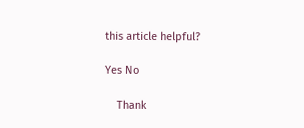this article helpful?

Yes No

    Thank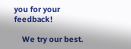you for your feedback!

    We try our best.